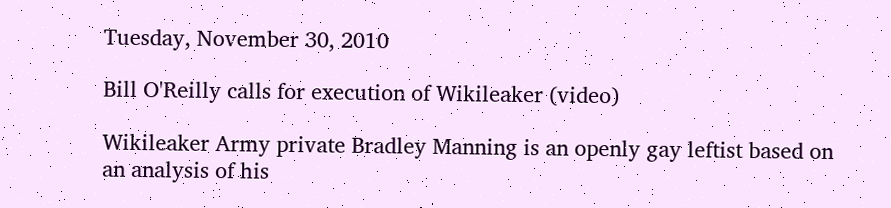Tuesday, November 30, 2010

Bill O'Reilly calls for execution of Wikileaker (video)

Wikileaker Army private Bradley Manning is an openly gay leftist based on an analysis of his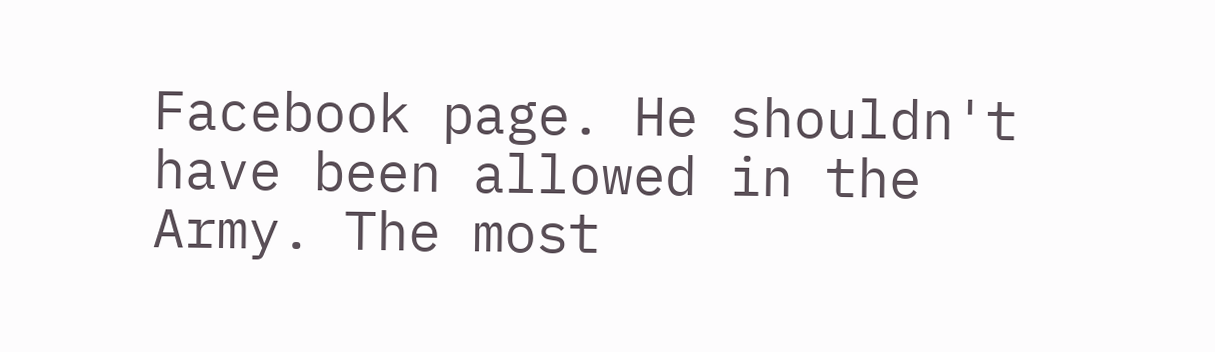Facebook page. He shouldn't have been allowed in the Army. The most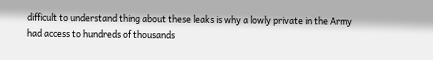difficult to understand thing about these leaks is why a lowly private in the Army had access to hundreds of thousands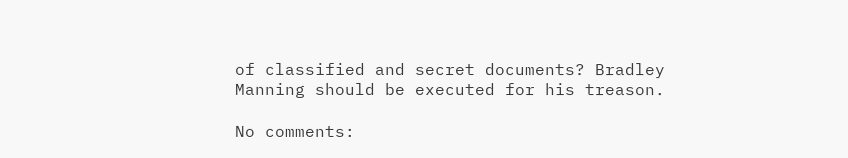of classified and secret documents? Bradley Manning should be executed for his treason.

No comments: